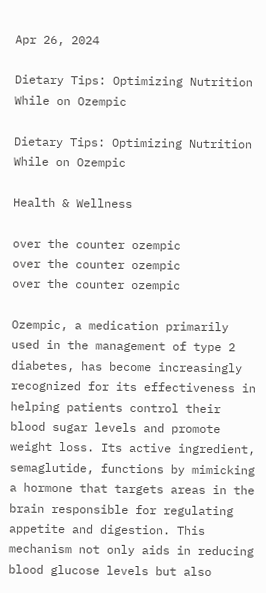Apr 26, 2024

Dietary Tips: Optimizing Nutrition While on Ozempic

Dietary Tips: Optimizing Nutrition While on Ozempic

Health & Wellness

over the counter ozempic
over the counter ozempic
over the counter ozempic

Ozempic, a medication primarily used in the management of type 2 diabetes, has become increasingly recognized for its effectiveness in helping patients control their blood sugar levels and promote weight loss. Its active ingredient, semaglutide, functions by mimicking a hormone that targets areas in the brain responsible for regulating appetite and digestion. This mechanism not only aids in reducing blood glucose levels but also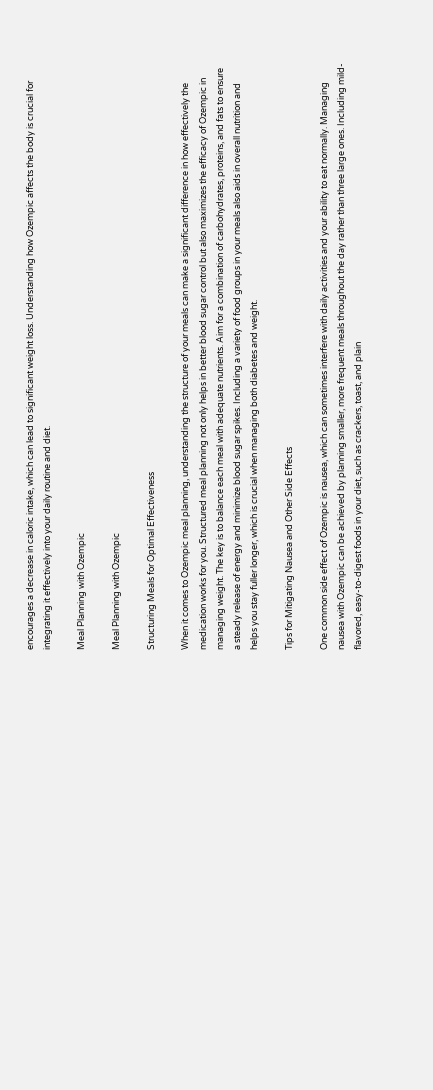encourages a decrease in caloric intake, which can lead to significant weight loss. Understanding how Ozempic affects the body is crucial for integrating it effectively into your daily routine and diet.

Meal Planning with Ozempic

Meal Planning with Ozempic

Structuring Meals for Optimal Effectiveness

When it comes to Ozempic meal planning, understanding the structure of your meals can make a significant difference in how effectively the medication works for you. Structured meal planning not only helps in better blood sugar control but also maximizes the efficacy of Ozempic in managing weight. The key is to balance each meal with adequate nutrients. Aim for a combination of carbohydrates, proteins, and fats to ensure a steady release of energy and minimize blood sugar spikes. Including a variety of food groups in your meals also aids in overall nutrition and helps you stay fuller longer, which is crucial when managing both diabetes and weight.

Tips for Mitigating Nausea and Other Side Effects

One common side effect of Ozempic is nausea, which can sometimes interfere with daily activities and your ability to eat normally. Managing nausea with Ozempic can be achieved by planning smaller, more frequent meals throughout the day rather than three large ones. Including mild-flavored, easy-to-digest foods in your diet, such as crackers, toast, and plain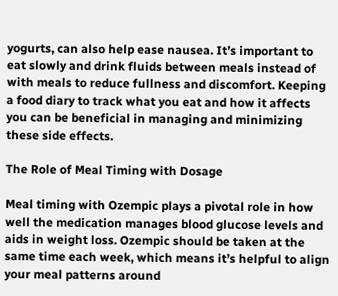yogurts, can also help ease nausea. It’s important to eat slowly and drink fluids between meals instead of with meals to reduce fullness and discomfort. Keeping a food diary to track what you eat and how it affects you can be beneficial in managing and minimizing these side effects.

The Role of Meal Timing with Dosage

Meal timing with Ozempic plays a pivotal role in how well the medication manages blood glucose levels and aids in weight loss. Ozempic should be taken at the same time each week, which means it’s helpful to align your meal patterns around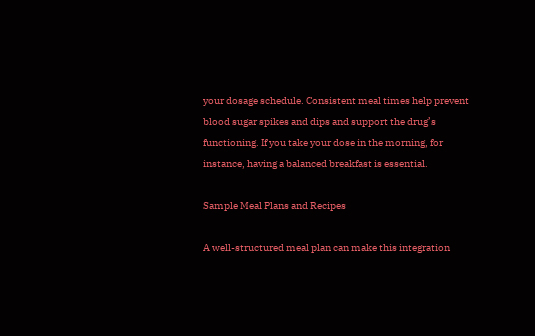your dosage schedule. Consistent meal times help prevent blood sugar spikes and dips and support the drug’s functioning. If you take your dose in the morning, for instance, having a balanced breakfast is essential.

Sample Meal Plans and Recipes

A well-structured meal plan can make this integration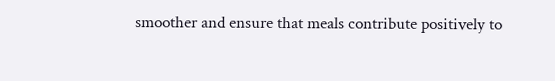smoother and ensure that meals contribute positively to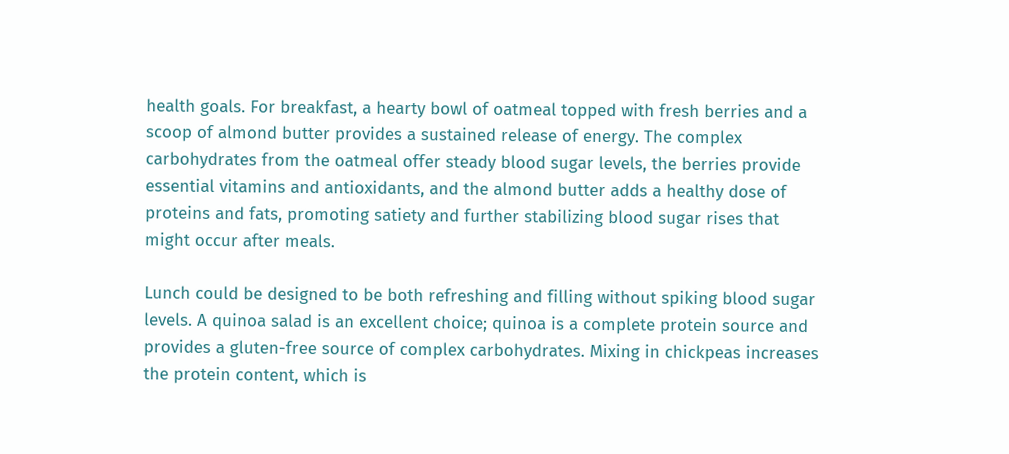health goals. For breakfast, a hearty bowl of oatmeal topped with fresh berries and a scoop of almond butter provides a sustained release of energy. The complex carbohydrates from the oatmeal offer steady blood sugar levels, the berries provide essential vitamins and antioxidants, and the almond butter adds a healthy dose of proteins and fats, promoting satiety and further stabilizing blood sugar rises that might occur after meals.

Lunch could be designed to be both refreshing and filling without spiking blood sugar levels. A quinoa salad is an excellent choice; quinoa is a complete protein source and provides a gluten-free source of complex carbohydrates. Mixing in chickpeas increases the protein content, which is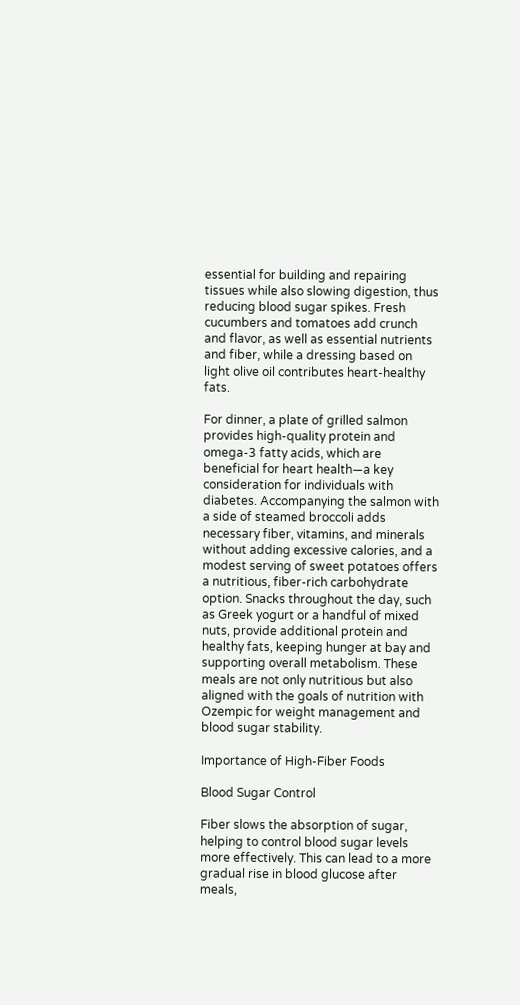essential for building and repairing tissues while also slowing digestion, thus reducing blood sugar spikes. Fresh cucumbers and tomatoes add crunch and flavor, as well as essential nutrients and fiber, while a dressing based on light olive oil contributes heart-healthy fats.

For dinner, a plate of grilled salmon provides high-quality protein and omega-3 fatty acids, which are beneficial for heart health—a key consideration for individuals with diabetes. Accompanying the salmon with a side of steamed broccoli adds necessary fiber, vitamins, and minerals without adding excessive calories, and a modest serving of sweet potatoes offers a nutritious, fiber-rich carbohydrate option. Snacks throughout the day, such as Greek yogurt or a handful of mixed nuts, provide additional protein and healthy fats, keeping hunger at bay and supporting overall metabolism. These meals are not only nutritious but also aligned with the goals of nutrition with Ozempic for weight management and blood sugar stability.

Importance of High-Fiber Foods

Blood Sugar Control

Fiber slows the absorption of sugar, helping to control blood sugar levels more effectively. This can lead to a more gradual rise in blood glucose after meals,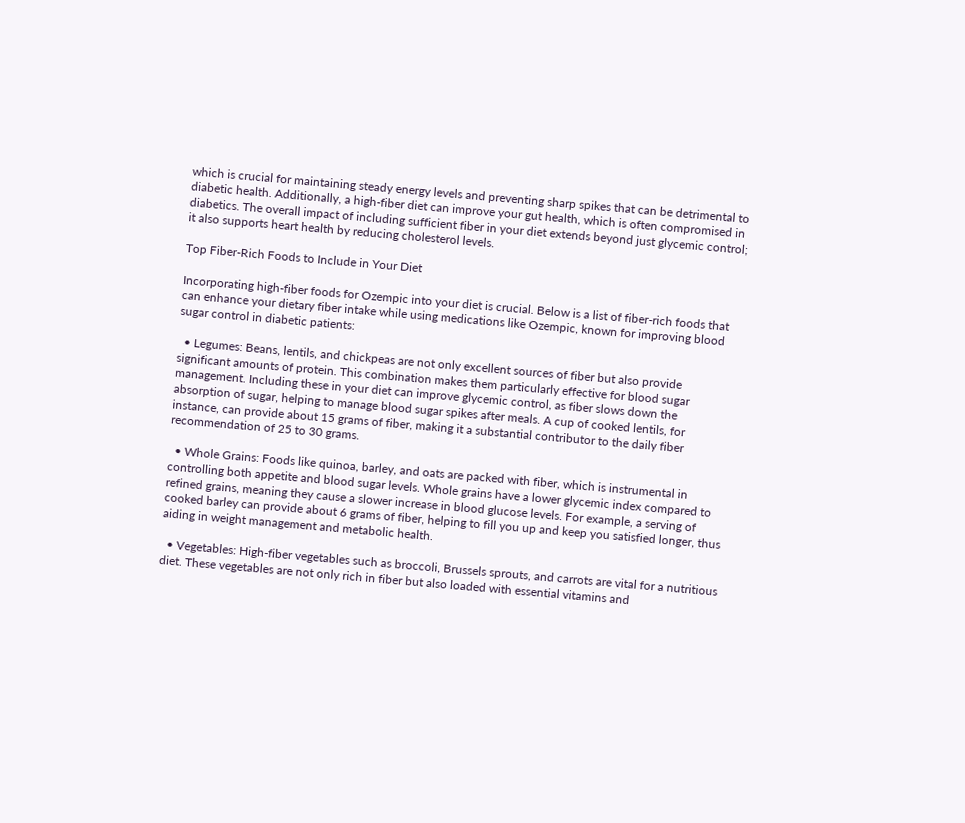which is crucial for maintaining steady energy levels and preventing sharp spikes that can be detrimental to diabetic health. Additionally, a high-fiber diet can improve your gut health, which is often compromised in diabetics. The overall impact of including sufficient fiber in your diet extends beyond just glycemic control; it also supports heart health by reducing cholesterol levels.

Top Fiber-Rich Foods to Include in Your Diet

Incorporating high-fiber foods for Ozempic into your diet is crucial. Below is a list of fiber-rich foods that can enhance your dietary fiber intake while using medications like Ozempic, known for improving blood sugar control in diabetic patients:

  • Legumes: Beans, lentils, and chickpeas are not only excellent sources of fiber but also provide significant amounts of protein. This combination makes them particularly effective for blood sugar management. Including these in your diet can improve glycemic control, as fiber slows down the absorption of sugar, helping to manage blood sugar spikes after meals. A cup of cooked lentils, for instance, can provide about 15 grams of fiber, making it a substantial contributor to the daily fiber recommendation of 25 to 30 grams.

  • Whole Grains: Foods like quinoa, barley, and oats are packed with fiber, which is instrumental in controlling both appetite and blood sugar levels. Whole grains have a lower glycemic index compared to refined grains, meaning they cause a slower increase in blood glucose levels. For example, a serving of cooked barley can provide about 6 grams of fiber, helping to fill you up and keep you satisfied longer, thus aiding in weight management and metabolic health.

  • Vegetables: High-fiber vegetables such as broccoli, Brussels sprouts, and carrots are vital for a nutritious diet. These vegetables are not only rich in fiber but also loaded with essential vitamins and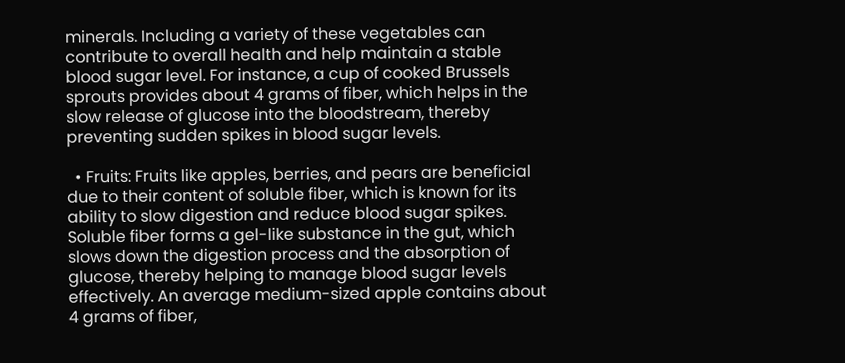minerals. Including a variety of these vegetables can contribute to overall health and help maintain a stable blood sugar level. For instance, a cup of cooked Brussels sprouts provides about 4 grams of fiber, which helps in the slow release of glucose into the bloodstream, thereby preventing sudden spikes in blood sugar levels.

  • Fruits: Fruits like apples, berries, and pears are beneficial due to their content of soluble fiber, which is known for its ability to slow digestion and reduce blood sugar spikes. Soluble fiber forms a gel-like substance in the gut, which slows down the digestion process and the absorption of glucose, thereby helping to manage blood sugar levels effectively. An average medium-sized apple contains about 4 grams of fiber,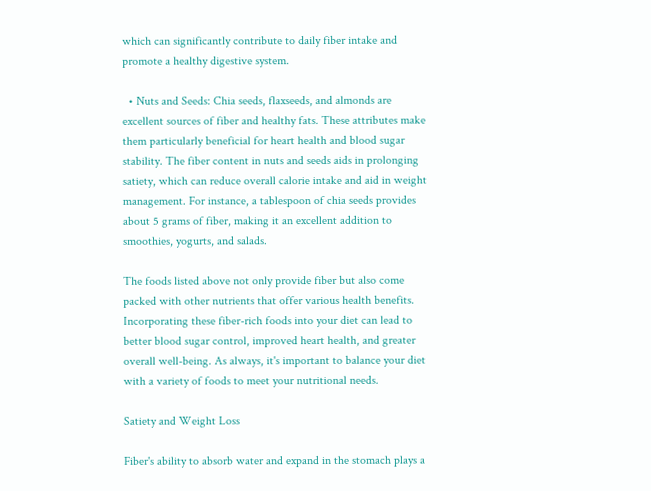which can significantly contribute to daily fiber intake and promote a healthy digestive system.

  • Nuts and Seeds: Chia seeds, flaxseeds, and almonds are excellent sources of fiber and healthy fats. These attributes make them particularly beneficial for heart health and blood sugar stability. The fiber content in nuts and seeds aids in prolonging satiety, which can reduce overall calorie intake and aid in weight management. For instance, a tablespoon of chia seeds provides about 5 grams of fiber, making it an excellent addition to smoothies, yogurts, and salads.

The foods listed above not only provide fiber but also come packed with other nutrients that offer various health benefits. Incorporating these fiber-rich foods into your diet can lead to better blood sugar control, improved heart health, and greater overall well-being. As always, it's important to balance your diet with a variety of foods to meet your nutritional needs.

Satiety and Weight Loss

Fiber's ability to absorb water and expand in the stomach plays a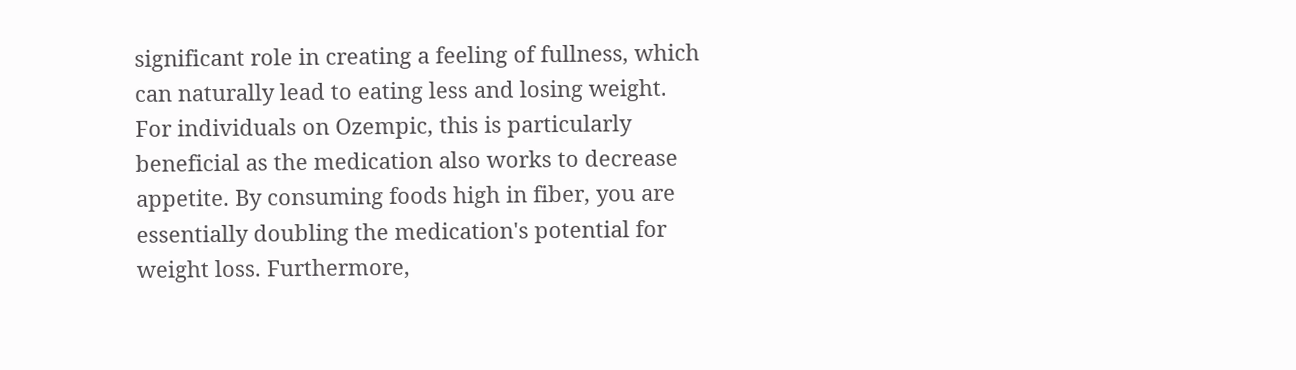significant role in creating a feeling of fullness, which can naturally lead to eating less and losing weight. For individuals on Ozempic, this is particularly beneficial as the medication also works to decrease appetite. By consuming foods high in fiber, you are essentially doubling the medication's potential for weight loss. Furthermore,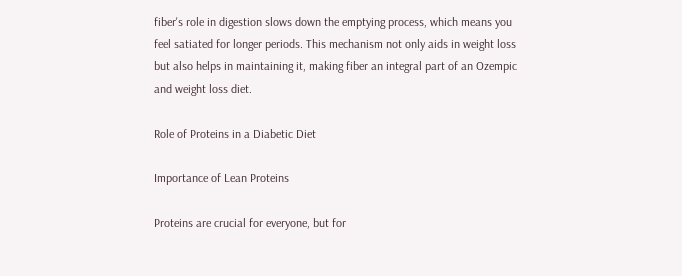fiber's role in digestion slows down the emptying process, which means you feel satiated for longer periods. This mechanism not only aids in weight loss but also helps in maintaining it, making fiber an integral part of an Ozempic and weight loss diet.

Role of Proteins in a Diabetic Diet

Importance of Lean Proteins

Proteins are crucial for everyone, but for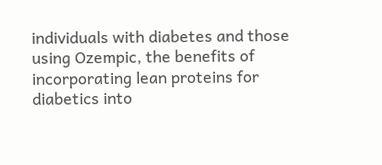individuals with diabetes and those using Ozempic, the benefits of incorporating lean proteins for diabetics into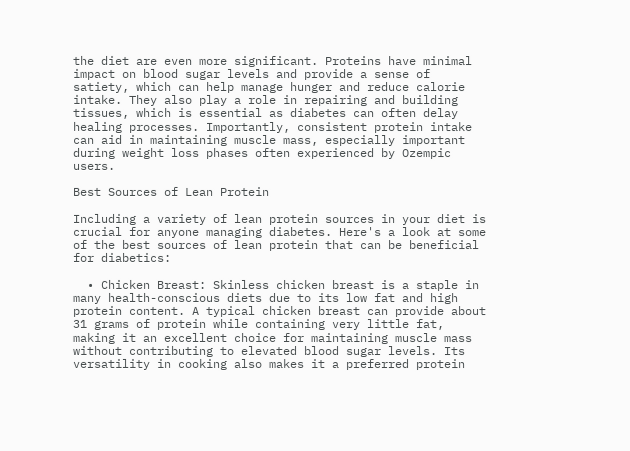the diet are even more significant. Proteins have minimal impact on blood sugar levels and provide a sense of satiety, which can help manage hunger and reduce calorie intake. They also play a role in repairing and building tissues, which is essential as diabetes can often delay healing processes. Importantly, consistent protein intake can aid in maintaining muscle mass, especially important during weight loss phases often experienced by Ozempic users.

Best Sources of Lean Protein

Including a variety of lean protein sources in your diet is crucial for anyone managing diabetes. Here's a look at some of the best sources of lean protein that can be beneficial for diabetics:

  • Chicken Breast: Skinless chicken breast is a staple in many health-conscious diets due to its low fat and high protein content. A typical chicken breast can provide about 31 grams of protein while containing very little fat, making it an excellent choice for maintaining muscle mass without contributing to elevated blood sugar levels. Its versatility in cooking also makes it a preferred protein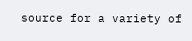source for a variety of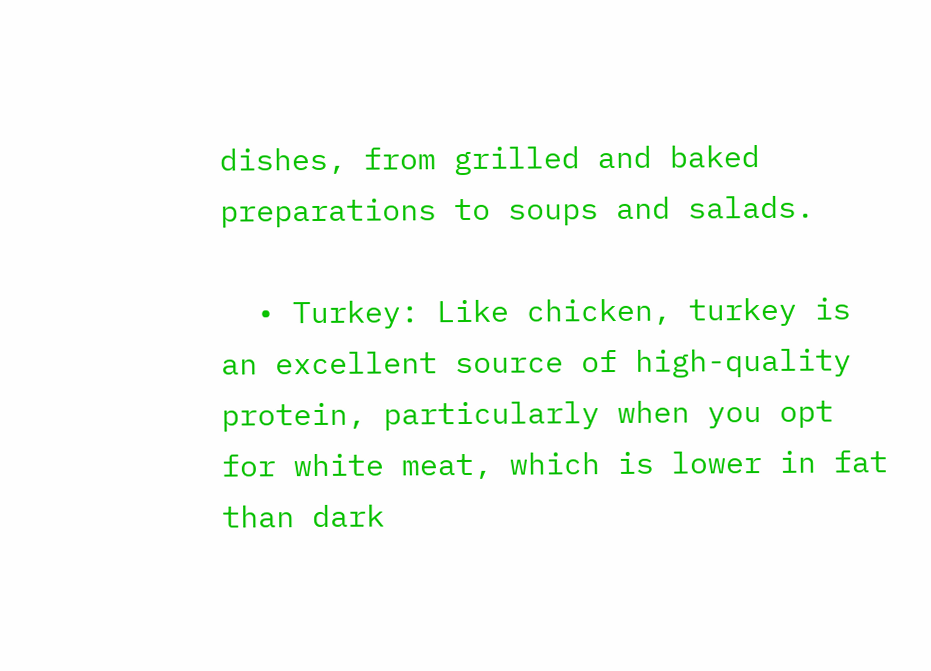dishes, from grilled and baked preparations to soups and salads.

  • Turkey: Like chicken, turkey is an excellent source of high-quality protein, particularly when you opt for white meat, which is lower in fat than dark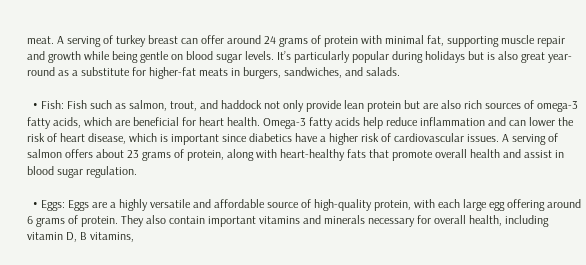meat. A serving of turkey breast can offer around 24 grams of protein with minimal fat, supporting muscle repair and growth while being gentle on blood sugar levels. It’s particularly popular during holidays but is also great year-round as a substitute for higher-fat meats in burgers, sandwiches, and salads.

  • Fish: Fish such as salmon, trout, and haddock not only provide lean protein but are also rich sources of omega-3 fatty acids, which are beneficial for heart health. Omega-3 fatty acids help reduce inflammation and can lower the risk of heart disease, which is important since diabetics have a higher risk of cardiovascular issues. A serving of salmon offers about 23 grams of protein, along with heart-healthy fats that promote overall health and assist in blood sugar regulation.

  • Eggs: Eggs are a highly versatile and affordable source of high-quality protein, with each large egg offering around 6 grams of protein. They also contain important vitamins and minerals necessary for overall health, including vitamin D, B vitamins,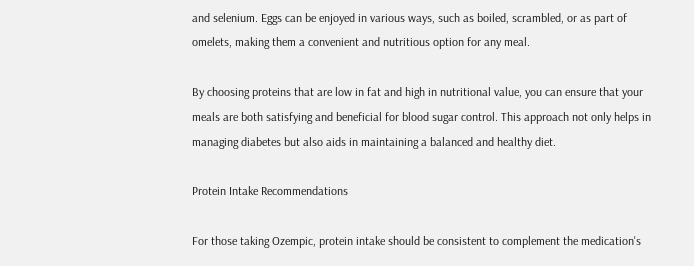and selenium. Eggs can be enjoyed in various ways, such as boiled, scrambled, or as part of omelets, making them a convenient and nutritious option for any meal.

By choosing proteins that are low in fat and high in nutritional value, you can ensure that your meals are both satisfying and beneficial for blood sugar control. This approach not only helps in managing diabetes but also aids in maintaining a balanced and healthy diet.

Protein Intake Recommendations

For those taking Ozempic, protein intake should be consistent to complement the medication's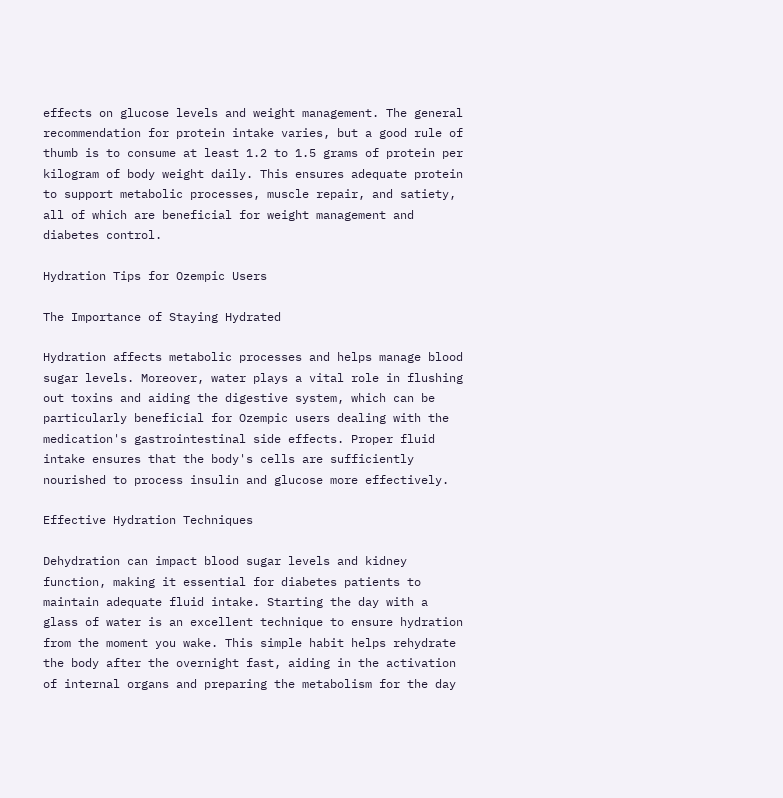effects on glucose levels and weight management. The general recommendation for protein intake varies, but a good rule of thumb is to consume at least 1.2 to 1.5 grams of protein per kilogram of body weight daily. This ensures adequate protein to support metabolic processes, muscle repair, and satiety, all of which are beneficial for weight management and diabetes control.

Hydration Tips for Ozempic Users

The Importance of Staying Hydrated

Hydration affects metabolic processes and helps manage blood sugar levels. Moreover, water plays a vital role in flushing out toxins and aiding the digestive system, which can be particularly beneficial for Ozempic users dealing with the medication's gastrointestinal side effects. Proper fluid intake ensures that the body's cells are sufficiently nourished to process insulin and glucose more effectively.

Effective Hydration Techniques

Dehydration can impact blood sugar levels and kidney function, making it essential for diabetes patients to maintain adequate fluid intake. Starting the day with a glass of water is an excellent technique to ensure hydration from the moment you wake. This simple habit helps rehydrate the body after the overnight fast, aiding in the activation of internal organs and preparing the metabolism for the day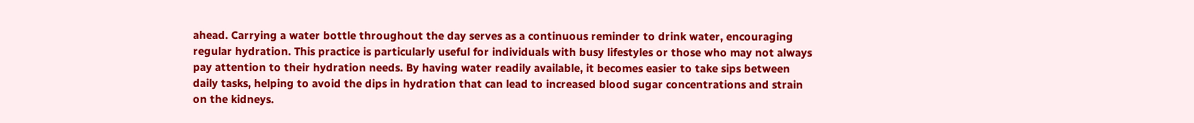ahead. Carrying a water bottle throughout the day serves as a continuous reminder to drink water, encouraging regular hydration. This practice is particularly useful for individuals with busy lifestyles or those who may not always pay attention to their hydration needs. By having water readily available, it becomes easier to take sips between daily tasks, helping to avoid the dips in hydration that can lead to increased blood sugar concentrations and strain on the kidneys.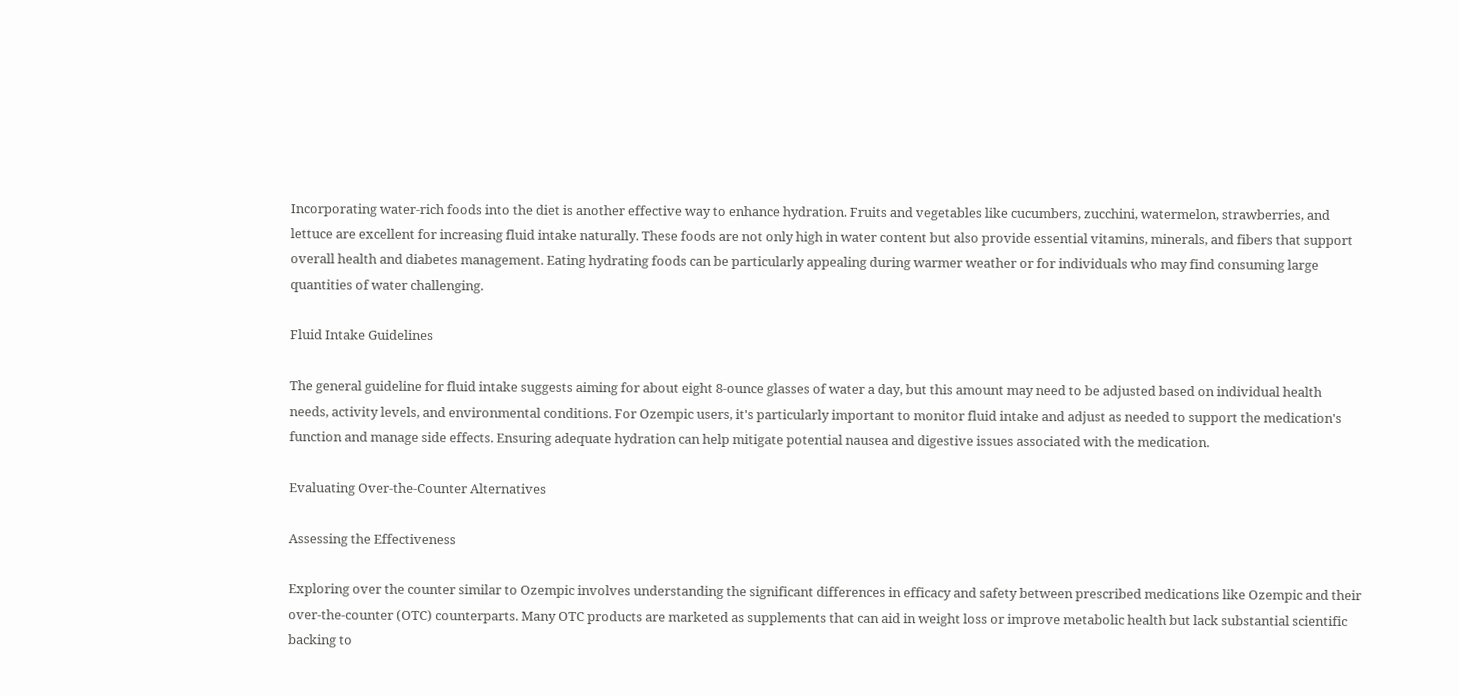Incorporating water-rich foods into the diet is another effective way to enhance hydration. Fruits and vegetables like cucumbers, zucchini, watermelon, strawberries, and lettuce are excellent for increasing fluid intake naturally. These foods are not only high in water content but also provide essential vitamins, minerals, and fibers that support overall health and diabetes management. Eating hydrating foods can be particularly appealing during warmer weather or for individuals who may find consuming large quantities of water challenging.

Fluid Intake Guidelines

The general guideline for fluid intake suggests aiming for about eight 8-ounce glasses of water a day, but this amount may need to be adjusted based on individual health needs, activity levels, and environmental conditions. For Ozempic users, it's particularly important to monitor fluid intake and adjust as needed to support the medication's function and manage side effects. Ensuring adequate hydration can help mitigate potential nausea and digestive issues associated with the medication.

Evaluating Over-the-Counter Alternatives

Assessing the Effectiveness

Exploring over the counter similar to Ozempic involves understanding the significant differences in efficacy and safety between prescribed medications like Ozempic and their over-the-counter (OTC) counterparts. Many OTC products are marketed as supplements that can aid in weight loss or improve metabolic health but lack substantial scientific backing to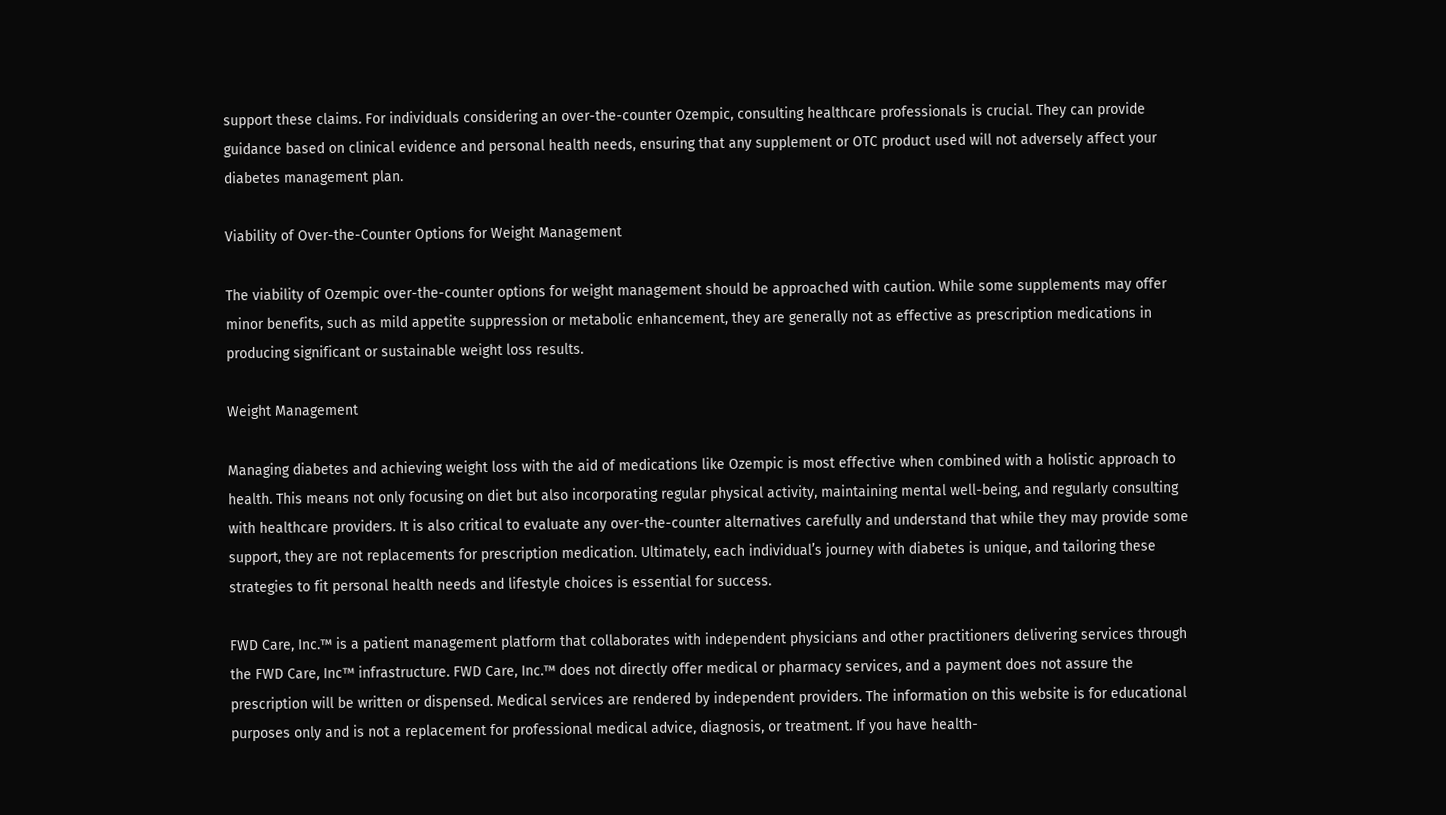support these claims. For individuals considering an over-the-counter Ozempic, consulting healthcare professionals is crucial. They can provide guidance based on clinical evidence and personal health needs, ensuring that any supplement or OTC product used will not adversely affect your diabetes management plan.

Viability of Over-the-Counter Options for Weight Management

The viability of Ozempic over-the-counter options for weight management should be approached with caution. While some supplements may offer minor benefits, such as mild appetite suppression or metabolic enhancement, they are generally not as effective as prescription medications in producing significant or sustainable weight loss results.

Weight Management

Managing diabetes and achieving weight loss with the aid of medications like Ozempic is most effective when combined with a holistic approach to health. This means not only focusing on diet but also incorporating regular physical activity, maintaining mental well-being, and regularly consulting with healthcare providers. It is also critical to evaluate any over-the-counter alternatives carefully and understand that while they may provide some support, they are not replacements for prescription medication. Ultimately, each individual’s journey with diabetes is unique, and tailoring these strategies to fit personal health needs and lifestyle choices is essential for success.

FWD Care, Inc.™ is a patient management platform that collaborates with independent physicians and other practitioners delivering services through the FWD Care, Inc™ infrastructure. FWD Care, Inc.™ does not directly offer medical or pharmacy services, and a payment does not assure the prescription will be written or dispensed. Medical services are rendered by independent providers. The information on this website is for educational purposes only and is not a replacement for professional medical advice, diagnosis, or treatment. If you have health-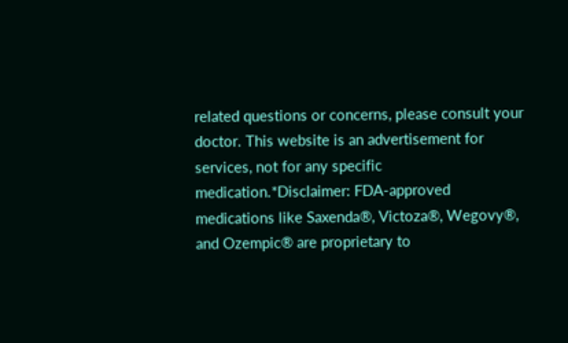related questions or concerns, please consult your doctor. This website is an advertisement for services, not for any specific medication.*Disclaimer: FDA-approved medications like Saxenda®, Victoza®, Wegovy®, and Ozempic® are proprietary to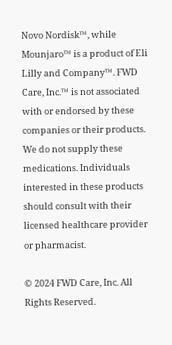Novo Nordisk™, while Mounjaro™ is a product of Eli Lilly and Company™. FWD Care, Inc.™ is not associated with or endorsed by these companies or their products. We do not supply these medications. Individuals interested in these products should consult with their licensed healthcare provider or pharmacist.

© 2024 FWD Care, Inc. All Rights Reserved.